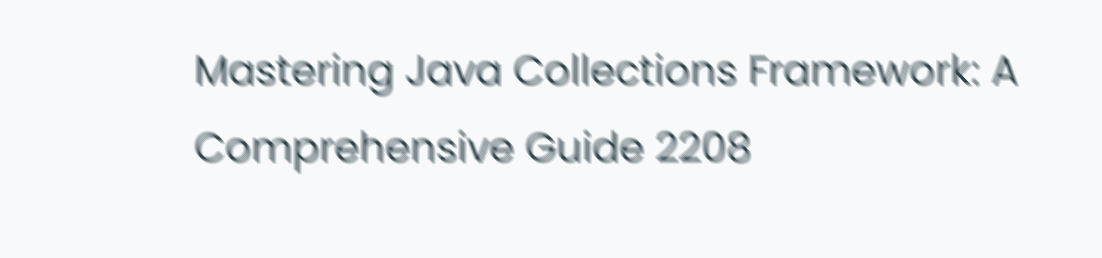Mastering Java Collections Framework: A Comprehensive Guide 2208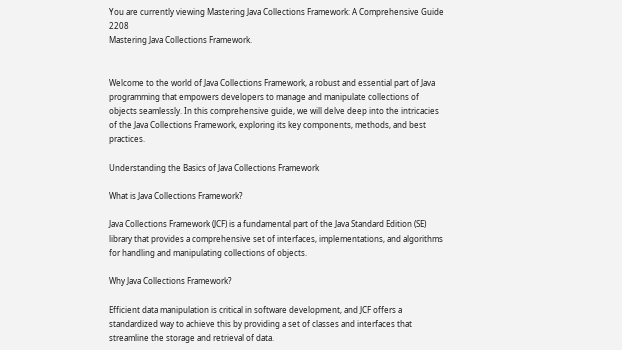You are currently viewing Mastering Java Collections Framework: A Comprehensive Guide 2208
Mastering Java Collections Framework.


Welcome to the world of Java Collections Framework, a robust and essential part of Java programming that empowers developers to manage and manipulate collections of objects seamlessly. In this comprehensive guide, we will delve deep into the intricacies of the Java Collections Framework, exploring its key components, methods, and best practices.

Understanding the Basics of Java Collections Framework

What is Java Collections Framework?

Java Collections Framework (JCF) is a fundamental part of the Java Standard Edition (SE) library that provides a comprehensive set of interfaces, implementations, and algorithms for handling and manipulating collections of objects.

Why Java Collections Framework?

Efficient data manipulation is critical in software development, and JCF offers a standardized way to achieve this by providing a set of classes and interfaces that streamline the storage and retrieval of data.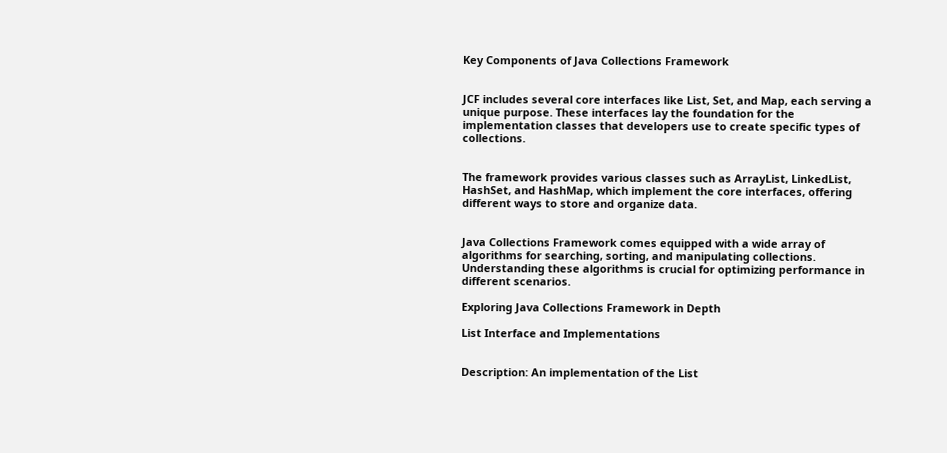Key Components of Java Collections Framework


JCF includes several core interfaces like List, Set, and Map, each serving a unique purpose. These interfaces lay the foundation for the implementation classes that developers use to create specific types of collections.


The framework provides various classes such as ArrayList, LinkedList, HashSet, and HashMap, which implement the core interfaces, offering different ways to store and organize data.


Java Collections Framework comes equipped with a wide array of algorithms for searching, sorting, and manipulating collections. Understanding these algorithms is crucial for optimizing performance in different scenarios.

Exploring Java Collections Framework in Depth

List Interface and Implementations


Description: An implementation of the List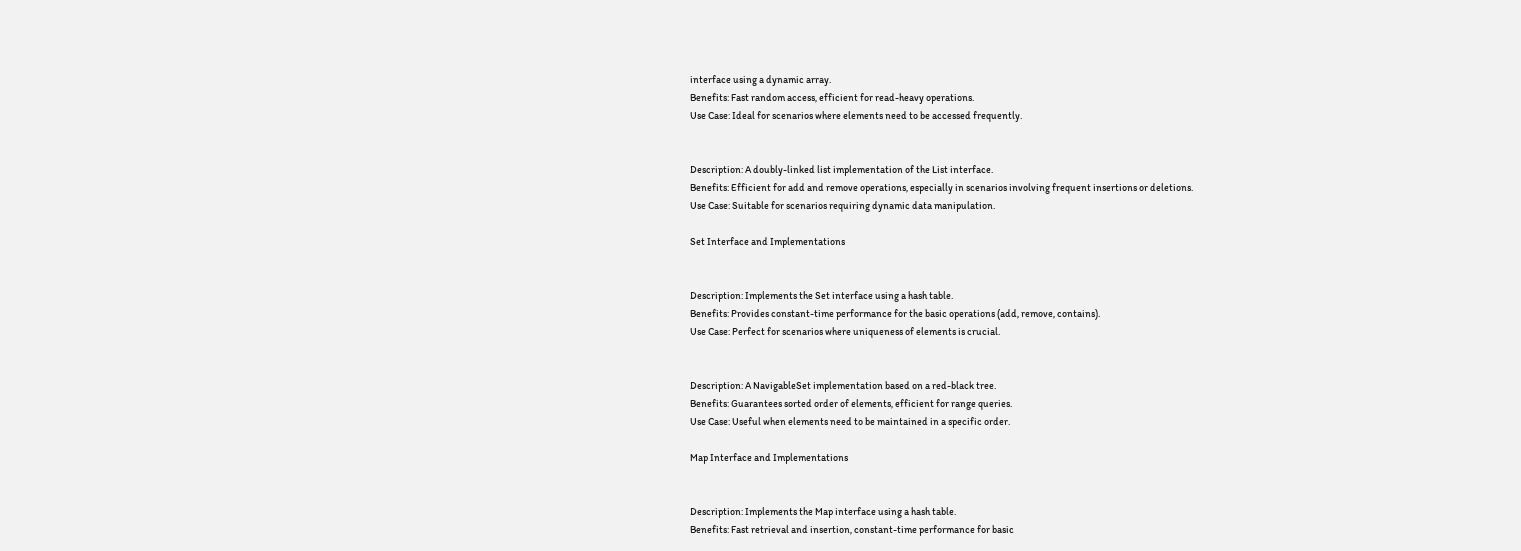interface using a dynamic array.
Benefits: Fast random access, efficient for read-heavy operations.
Use Case: Ideal for scenarios where elements need to be accessed frequently.


Description: A doubly-linked list implementation of the List interface.
Benefits: Efficient for add and remove operations, especially in scenarios involving frequent insertions or deletions.
Use Case: Suitable for scenarios requiring dynamic data manipulation.

Set Interface and Implementations


Description: Implements the Set interface using a hash table.
Benefits: Provides constant-time performance for the basic operations (add, remove, contains).
Use Case: Perfect for scenarios where uniqueness of elements is crucial.


Description: A NavigableSet implementation based on a red-black tree.
Benefits: Guarantees sorted order of elements, efficient for range queries.
Use Case: Useful when elements need to be maintained in a specific order.

Map Interface and Implementations


Description: Implements the Map interface using a hash table.
Benefits: Fast retrieval and insertion, constant-time performance for basic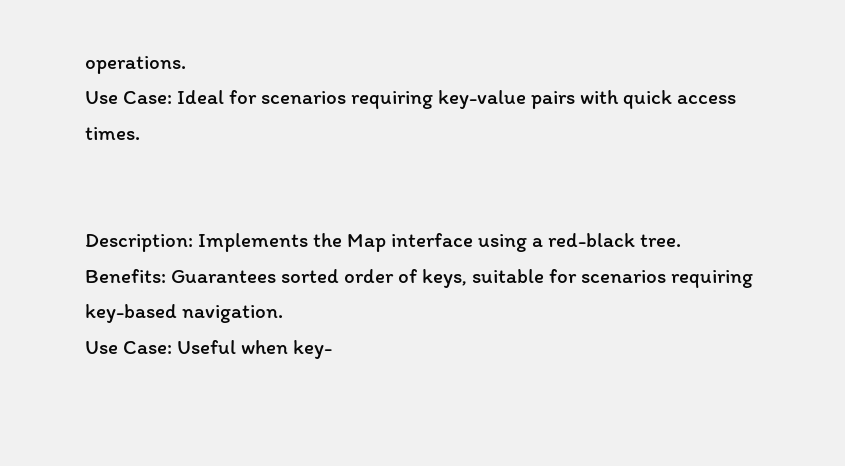operations.
Use Case: Ideal for scenarios requiring key-value pairs with quick access times.


Description: Implements the Map interface using a red-black tree.
Benefits: Guarantees sorted order of keys, suitable for scenarios requiring key-based navigation.
Use Case: Useful when key-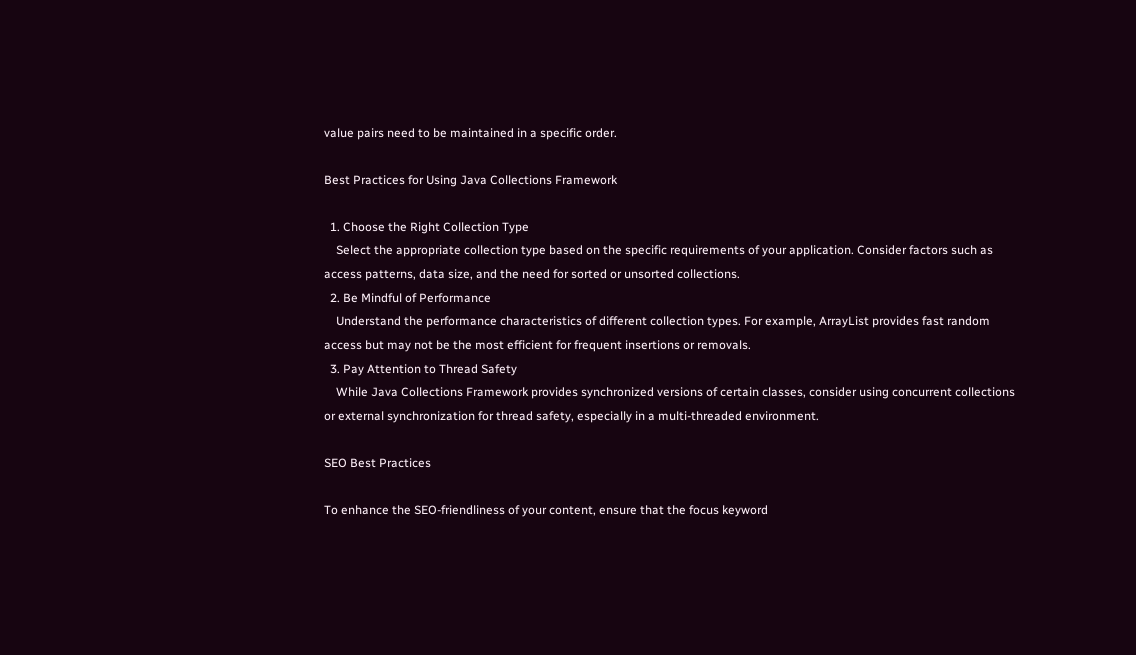value pairs need to be maintained in a specific order.

Best Practices for Using Java Collections Framework

  1. Choose the Right Collection Type
    Select the appropriate collection type based on the specific requirements of your application. Consider factors such as access patterns, data size, and the need for sorted or unsorted collections.
  2. Be Mindful of Performance
    Understand the performance characteristics of different collection types. For example, ArrayList provides fast random access but may not be the most efficient for frequent insertions or removals.
  3. Pay Attention to Thread Safety
    While Java Collections Framework provides synchronized versions of certain classes, consider using concurrent collections or external synchronization for thread safety, especially in a multi-threaded environment.

SEO Best Practices

To enhance the SEO-friendliness of your content, ensure that the focus keyword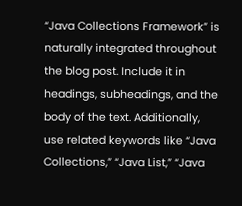“Java Collections Framework” is naturally integrated throughout the blog post. Include it in headings, subheadings, and the body of the text. Additionally, use related keywords like “Java Collections,” “Java List,” “Java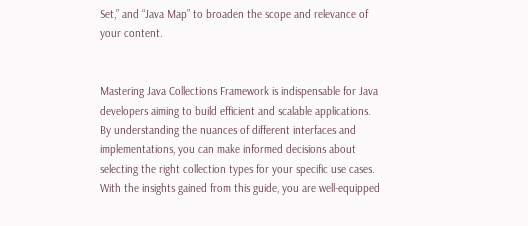Set,” and “Java Map” to broaden the scope and relevance of your content.


Mastering Java Collections Framework is indispensable for Java developers aiming to build efficient and scalable applications. By understanding the nuances of different interfaces and implementations, you can make informed decisions about selecting the right collection types for your specific use cases. With the insights gained from this guide, you are well-equipped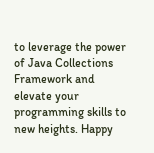to leverage the power of Java Collections Framework and elevate your programming skills to new heights. Happy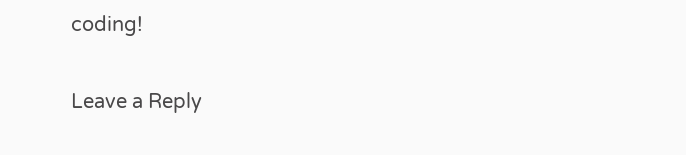coding!

Leave a Reply